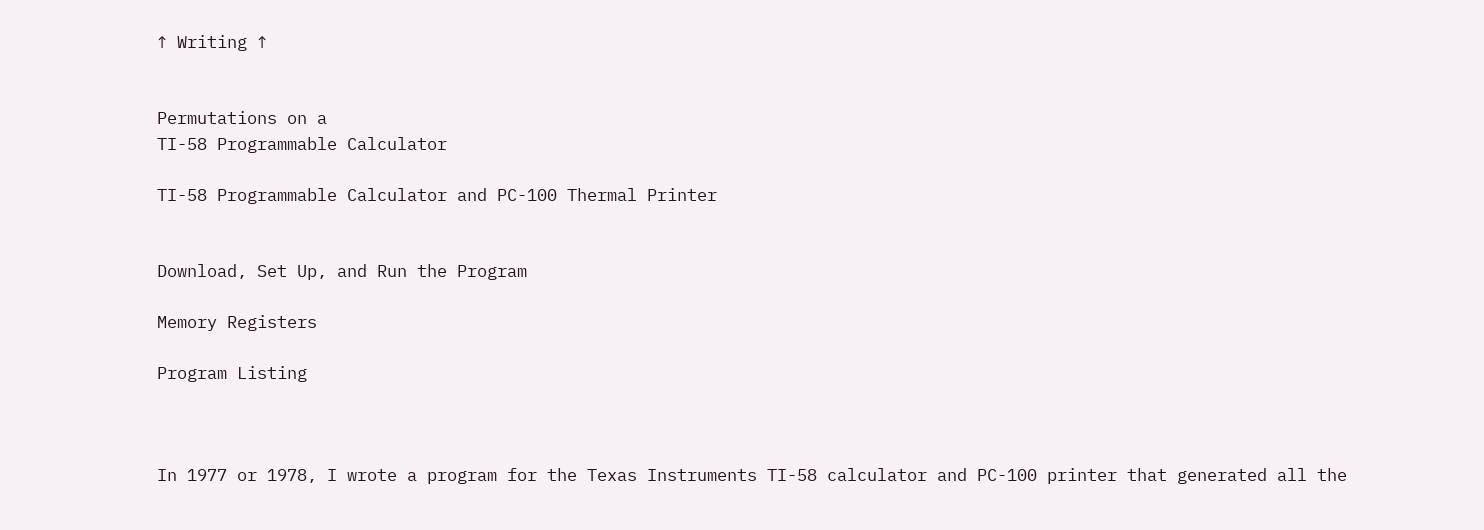↑ Writing ↑


Permutations on a
TI-58 Programmable Calculator

TI-58 Programmable Calculator and PC-100 Thermal Printer


Download, Set Up, and Run the Program

Memory Registers

Program Listing



In 1977 or 1978, I wrote a program for the Texas Instruments TI-58 calculator and PC-100 printer that generated all the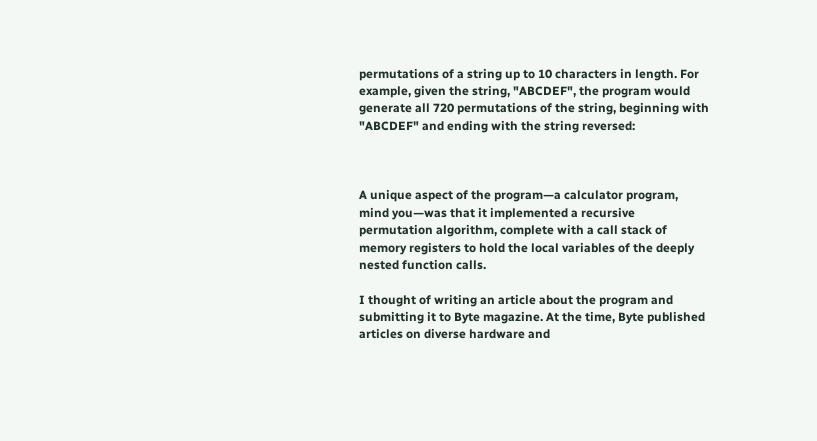permutations of a string up to 10 characters in length. For example, given the string, "ABCDEF", the program would generate all 720 permutations of the string, beginning with "ABCDEF" and ending with the string reversed:



A unique aspect of the program—a calculator program, mind you—was that it implemented a recursive permutation algorithm, complete with a call stack of memory registers to hold the local variables of the deeply nested function calls.

I thought of writing an article about the program and submitting it to Byte magazine. At the time, Byte published articles on diverse hardware and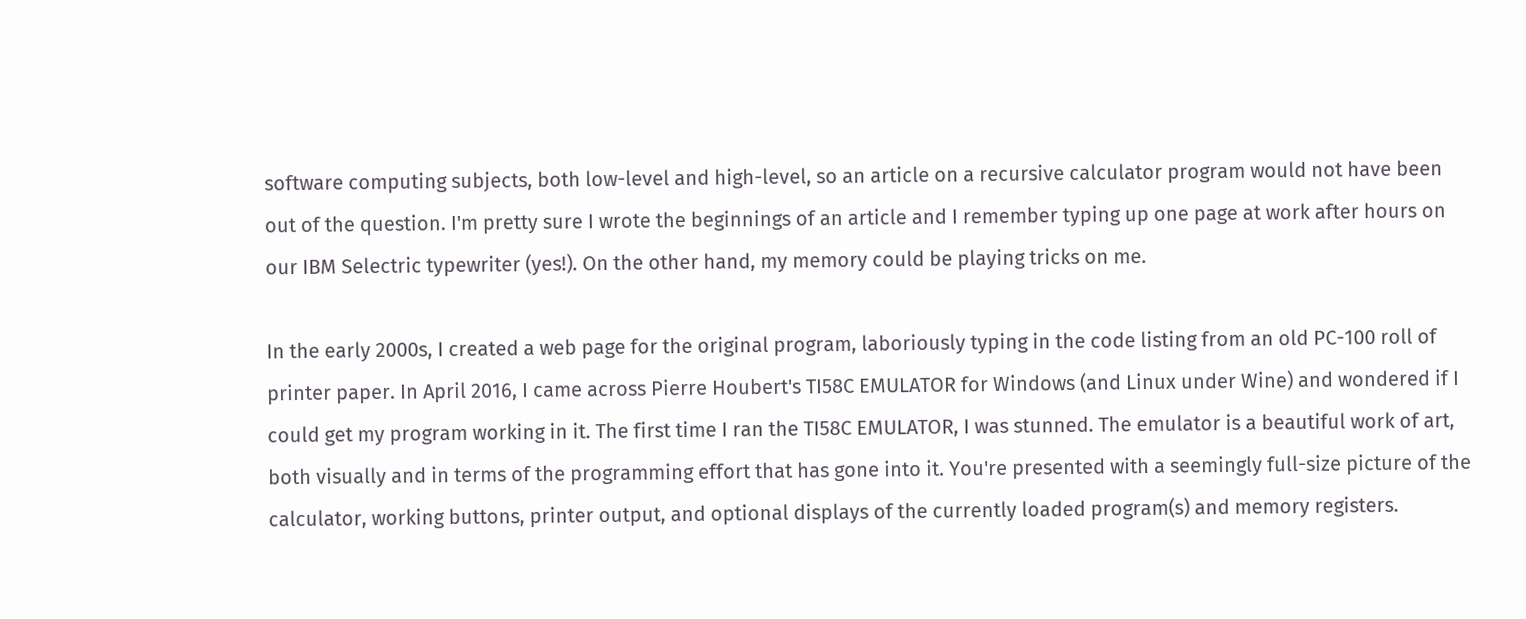software computing subjects, both low-level and high-level, so an article on a recursive calculator program would not have been out of the question. I'm pretty sure I wrote the beginnings of an article and I remember typing up one page at work after hours on our IBM Selectric typewriter (yes!). On the other hand, my memory could be playing tricks on me.

In the early 2000s, I created a web page for the original program, laboriously typing in the code listing from an old PC-100 roll of printer paper. In April 2016, I came across Pierre Houbert's TI58C EMULATOR for Windows (and Linux under Wine) and wondered if I could get my program working in it. The first time I ran the TI58C EMULATOR, I was stunned. The emulator is a beautiful work of art, both visually and in terms of the programming effort that has gone into it. You're presented with a seemingly full-size picture of the calculator, working buttons, printer output, and optional displays of the currently loaded program(s) and memory registers.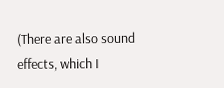(There are also sound effects, which I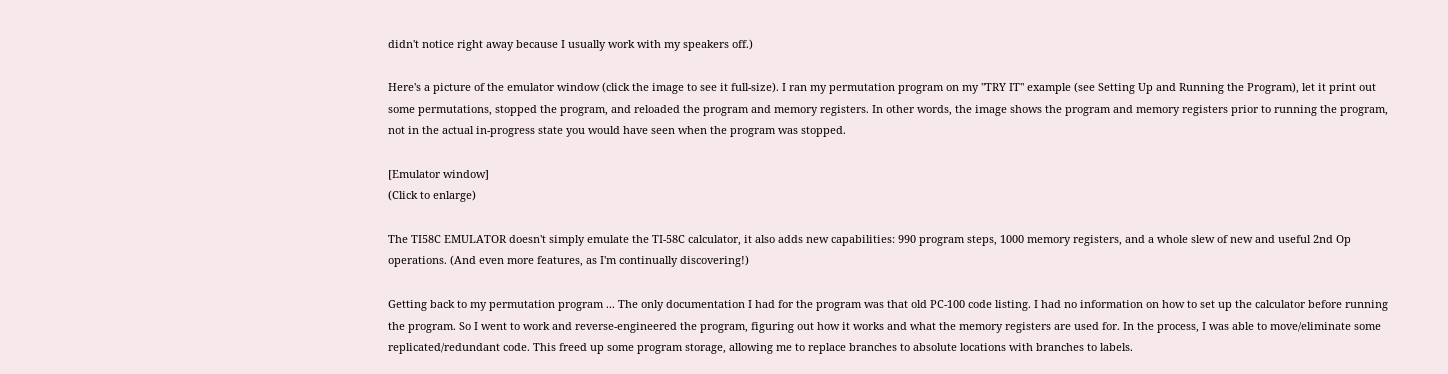didn't notice right away because I usually work with my speakers off.)

Here's a picture of the emulator window (click the image to see it full-size). I ran my permutation program on my "TRY IT" example (see Setting Up and Running the Program), let it print out some permutations, stopped the program, and reloaded the program and memory registers. In other words, the image shows the program and memory registers prior to running the program, not in the actual in-progress state you would have seen when the program was stopped.

[Emulator window]
(Click to enlarge)

The TI58C EMULATOR doesn't simply emulate the TI-58C calculator, it also adds new capabilities: 990 program steps, 1000 memory registers, and a whole slew of new and useful 2nd Op operations. (And even more features, as I'm continually discovering!)

Getting back to my permutation program ... The only documentation I had for the program was that old PC-100 code listing. I had no information on how to set up the calculator before running the program. So I went to work and reverse-engineered the program, figuring out how it works and what the memory registers are used for. In the process, I was able to move/eliminate some replicated/redundant code. This freed up some program storage, allowing me to replace branches to absolute locations with branches to labels.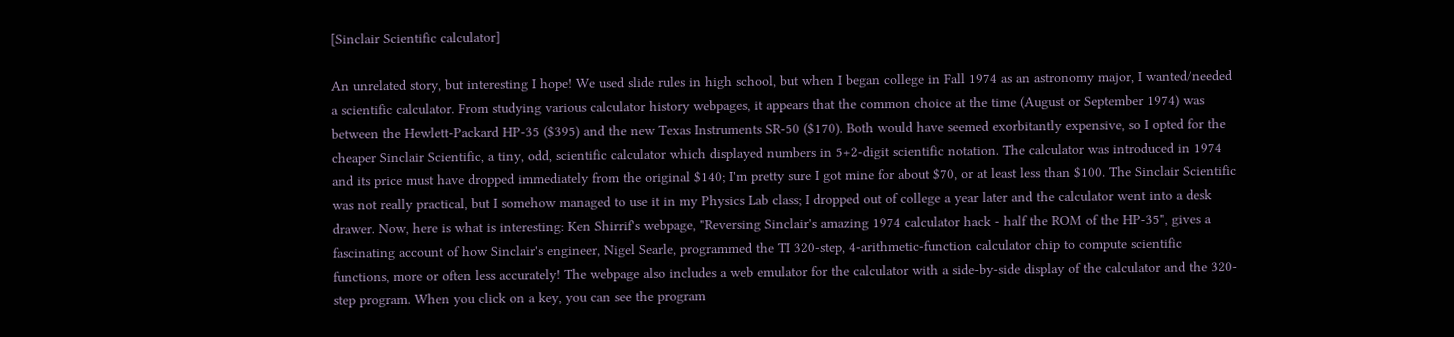[Sinclair Scientific calculator]

An unrelated story, but interesting I hope! We used slide rules in high school, but when I began college in Fall 1974 as an astronomy major, I wanted/needed a scientific calculator. From studying various calculator history webpages, it appears that the common choice at the time (August or September 1974) was between the Hewlett-Packard HP-35 ($395) and the new Texas Instruments SR-50 ($170). Both would have seemed exorbitantly expensive, so I opted for the cheaper Sinclair Scientific, a tiny, odd, scientific calculator which displayed numbers in 5+2-digit scientific notation. The calculator was introduced in 1974 and its price must have dropped immediately from the original $140; I'm pretty sure I got mine for about $70, or at least less than $100. The Sinclair Scientific was not really practical, but I somehow managed to use it in my Physics Lab class; I dropped out of college a year later and the calculator went into a desk drawer. Now, here is what is interesting: Ken Shirrif's webpage, "Reversing Sinclair's amazing 1974 calculator hack - half the ROM of the HP-35", gives a fascinating account of how Sinclair's engineer, Nigel Searle, programmed the TI 320-step, 4-arithmetic-function calculator chip to compute scientific functions, more or often less accurately! The webpage also includes a web emulator for the calculator with a side-by-side display of the calculator and the 320-step program. When you click on a key, you can see the program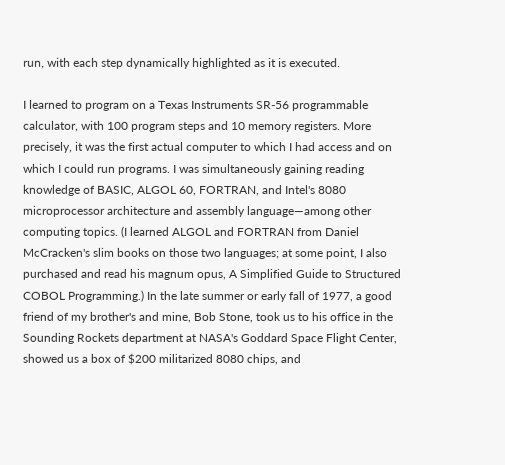run, with each step dynamically highlighted as it is executed.

I learned to program on a Texas Instruments SR-56 programmable calculator, with 100 program steps and 10 memory registers. More precisely, it was the first actual computer to which I had access and on which I could run programs. I was simultaneously gaining reading knowledge of BASIC, ALGOL 60, FORTRAN, and Intel's 8080 microprocessor architecture and assembly language—among other computing topics. (I learned ALGOL and FORTRAN from Daniel McCracken's slim books on those two languages; at some point, I also purchased and read his magnum opus, A Simplified Guide to Structured COBOL Programming.) In the late summer or early fall of 1977, a good friend of my brother's and mine, Bob Stone, took us to his office in the Sounding Rockets department at NASA's Goddard Space Flight Center, showed us a box of $200 militarized 8080 chips, and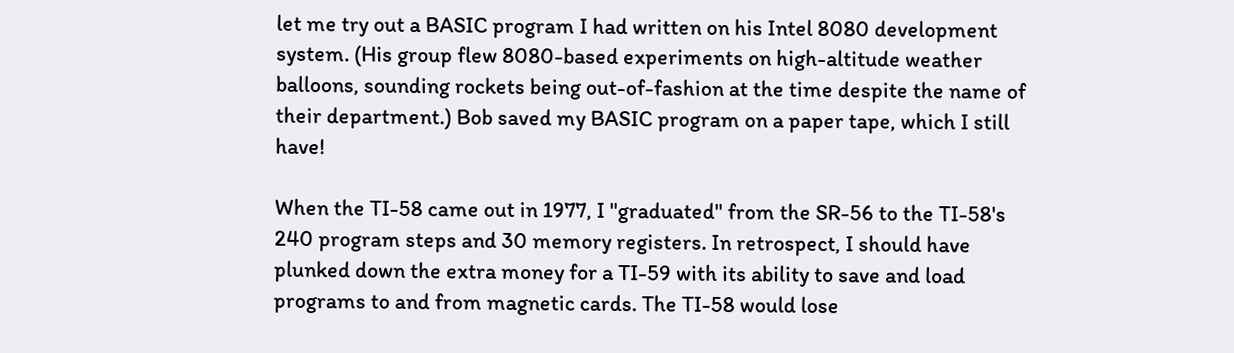let me try out a BASIC program I had written on his Intel 8080 development system. (His group flew 8080-based experiments on high-altitude weather balloons, sounding rockets being out-of-fashion at the time despite the name of their department.) Bob saved my BASIC program on a paper tape, which I still have!

When the TI-58 came out in 1977, I "graduated" from the SR-56 to the TI-58's 240 program steps and 30 memory registers. In retrospect, I should have plunked down the extra money for a TI-59 with its ability to save and load programs to and from magnetic cards. The TI-58 would lose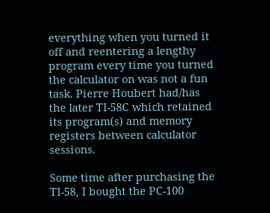everything when you turned it off and reentering a lengthy program every time you turned the calculator on was not a fun task. Pierre Houbert had/has the later TI-58C which retained its program(s) and memory registers between calculator sessions.

Some time after purchasing the TI-58, I bought the PC-100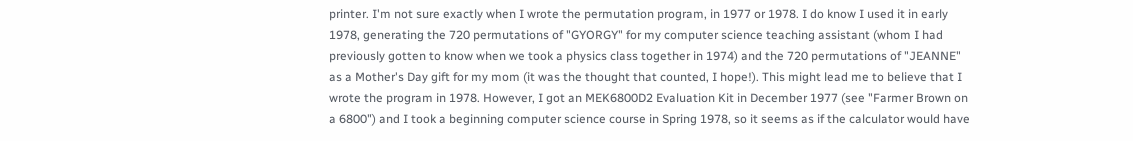printer. I'm not sure exactly when I wrote the permutation program, in 1977 or 1978. I do know I used it in early 1978, generating the 720 permutations of "GYORGY" for my computer science teaching assistant (whom I had previously gotten to know when we took a physics class together in 1974) and the 720 permutations of "JEANNE" as a Mother's Day gift for my mom (it was the thought that counted, I hope!). This might lead me to believe that I wrote the program in 1978. However, I got an MEK6800D2 Evaluation Kit in December 1977 (see "Farmer Brown on a 6800") and I took a beginning computer science course in Spring 1978, so it seems as if the calculator would have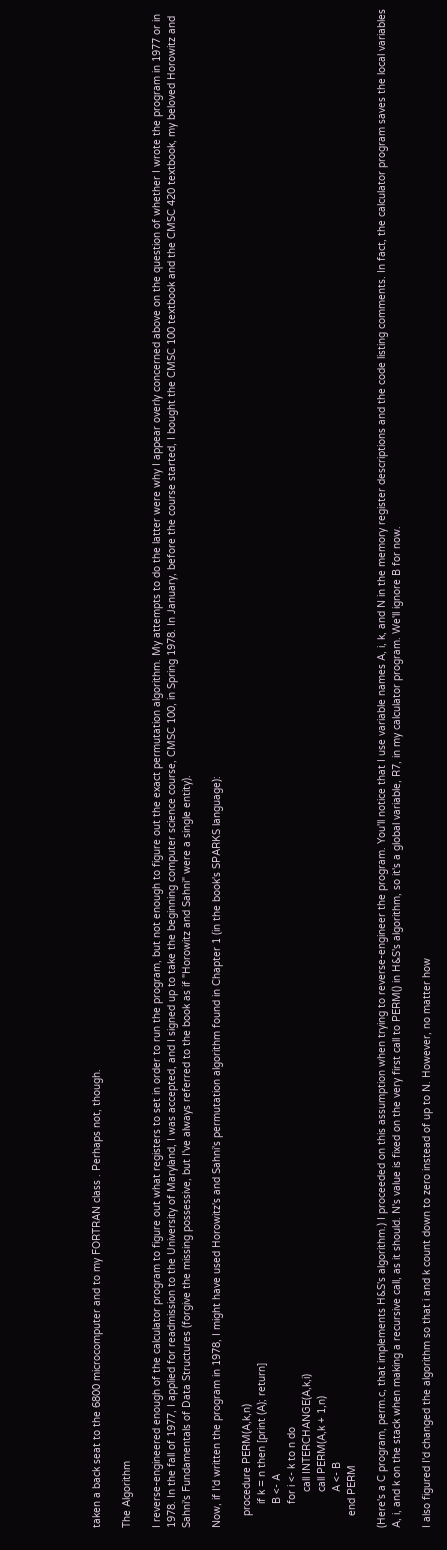taken a back seat to the 6800 microcomputer and to my FORTRAN class . Perhaps not, though.

The Algorithm

I reverse-engineered enough of the calculator program to figure out what registers to set in order to run the program, but not enough to figure out the exact permutation algorithm. My attempts to do the latter were why I appear overly concerned above on the question of whether I wrote the program in 1977 or in 1978. In the fall of 1977, I applied for readmission to the University of Maryland, I was accepted, and I signed up to take the beginning computer science course, CMSC 100, in Spring 1978. In January, before the course started, I bought the CMSC 100 textbook and the CMSC 420 textbook, my beloved Horowitz and Sahni's Fundamentals of Data Structures (forgive the missing possessive, but I've always referred to the book as if "Horowitz and Sahni" were a single entity).

Now, if I'd written the program in 1978, I might have used Horowitz's and Sahni's permutation algorithm found in Chapter 1 (in the book's SPARKS language):

    procedure PERM(A,k,n)
        if k = n then [print (A); return]
        B <- A
        for i <- k to n do
            call INTERCHANGE(A,k,i)
            call PERM(A,k + 1,n)
            A <- B
    end PERM

(Here's a C program, perm.c, that implements H&S's algorithm.) I proceeded on this assumption when trying to reverse-engineer the program. You'll notice that I use variable names A, i, k, and N in the memory register descriptions and the code listing comments. In fact, the calculator program saves the local variables A, i, and k on the stack when making a recursive call, as it should. N's value is fixed on the very first call to PERM() in H&S's algorithm, so it's a global variable, R7, in my calculator program. We'll ignore B for now.

I also figured I'd changed the algorithm so that i and k count down to zero instead of up to N. However, no matter how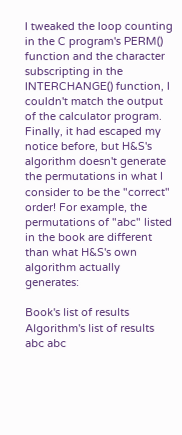I tweaked the loop counting in the C program's PERM() function and the character subscripting in the INTERCHANGE() function, I couldn't match the output of the calculator program. Finally, it had escaped my notice before, but H&S's algorithm doesn't generate the permutations in what I consider to be the "correct" order! For example, the permutations of "abc" listed in the book are different than what H&S's own algorithm actually generates:

Book's list of results Algorithm's list of results
abc abc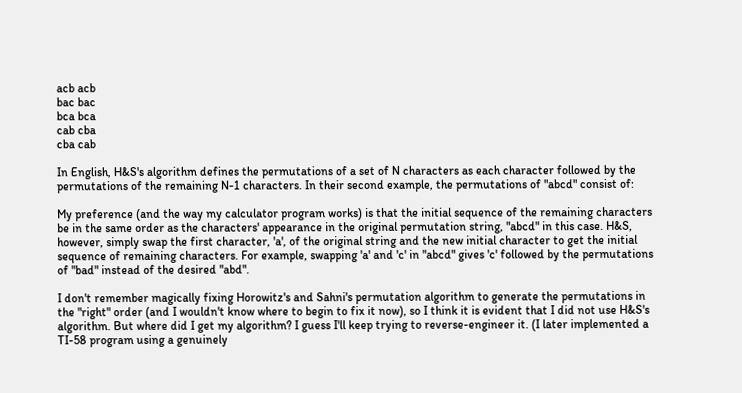acb acb
bac bac
bca bca
cab cba
cba cab

In English, H&S's algorithm defines the permutations of a set of N characters as each character followed by the permutations of the remaining N-1 characters. In their second example, the permutations of "abcd" consist of:

My preference (and the way my calculator program works) is that the initial sequence of the remaining characters be in the same order as the characters' appearance in the original permutation string, "abcd" in this case. H&S, however, simply swap the first character, 'a', of the original string and the new initial character to get the initial sequence of remaining characters. For example, swapping 'a' and 'c' in "abcd" gives 'c' followed by the permutations of "bad" instead of the desired "abd".

I don't remember magically fixing Horowitz's and Sahni's permutation algorithm to generate the permutations in the "right" order (and I wouldn't know where to begin to fix it now), so I think it is evident that I did not use H&S's algorithm. But where did I get my algorithm? I guess I'll keep trying to reverse-engineer it. (I later implemented a TI-58 program using a genuinely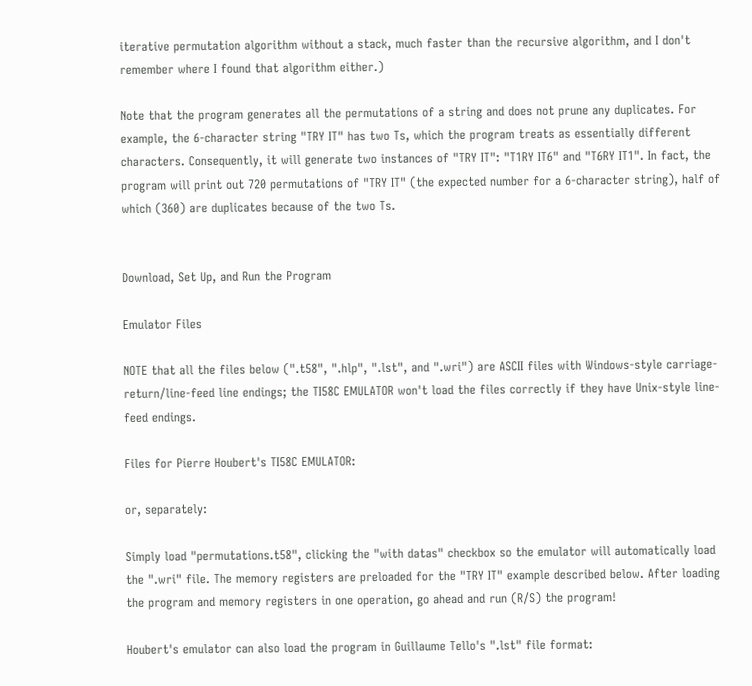iterative permutation algorithm without a stack, much faster than the recursive algorithm, and I don't remember where I found that algorithm either.)

Note that the program generates all the permutations of a string and does not prune any duplicates. For example, the 6-character string "TRY IT" has two Ts, which the program treats as essentially different characters. Consequently, it will generate two instances of "TRY IT": "T1RY IT6" and "T6RY IT1". In fact, the program will print out 720 permutations of "TRY IT" (the expected number for a 6-character string), half of which (360) are duplicates because of the two Ts.


Download, Set Up, and Run the Program

Emulator Files

NOTE that all the files below (".t58", ".hlp", ".lst", and ".wri") are ASCII files with Windows-style carriage-return/line-feed line endings; the TI58C EMULATOR won't load the files correctly if they have Unix-style line-feed endings.

Files for Pierre Houbert's TI58C EMULATOR:

or, separately:

Simply load "permutations.t58", clicking the "with datas" checkbox so the emulator will automatically load the ".wri" file. The memory registers are preloaded for the "TRY IT" example described below. After loading the program and memory registers in one operation, go ahead and run (R/S) the program!

Houbert's emulator can also load the program in Guillaume Tello's ".lst" file format: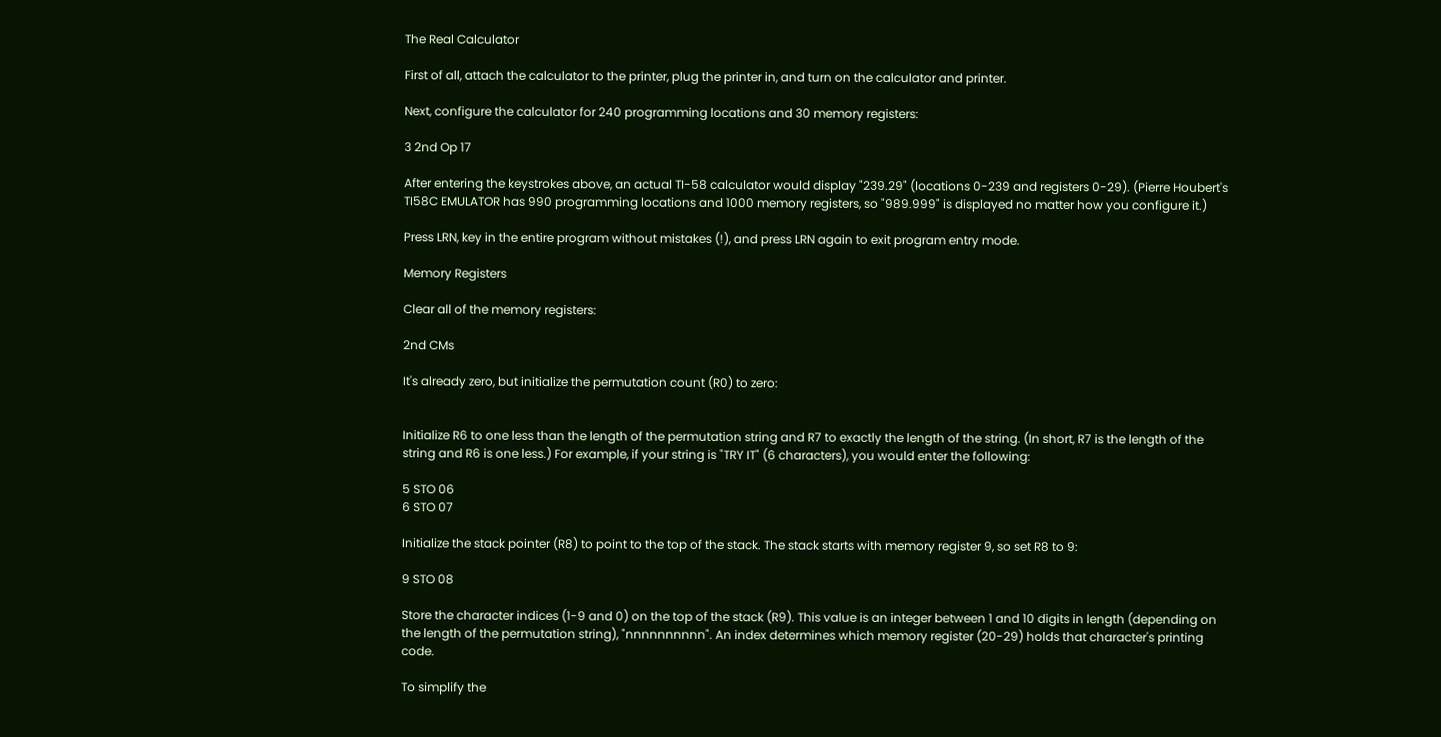The Real Calculator

First of all, attach the calculator to the printer, plug the printer in, and turn on the calculator and printer.

Next, configure the calculator for 240 programming locations and 30 memory registers:

3 2nd Op 17

After entering the keystrokes above, an actual TI-58 calculator would display "239.29" (locations 0-239 and registers 0-29). (Pierre Houbert's TI58C EMULATOR has 990 programming locations and 1000 memory registers, so "989.999" is displayed no matter how you configure it.)

Press LRN, key in the entire program without mistakes (!), and press LRN again to exit program entry mode.

Memory Registers

Clear all of the memory registers:

2nd CMs

It's already zero, but initialize the permutation count (R0) to zero:


Initialize R6 to one less than the length of the permutation string and R7 to exactly the length of the string. (In short, R7 is the length of the string and R6 is one less.) For example, if your string is "TRY IT" (6 characters), you would enter the following:

5 STO 06
6 STO 07

Initialize the stack pointer (R8) to point to the top of the stack. The stack starts with memory register 9, so set R8 to 9:

9 STO 08

Store the character indices (1-9 and 0) on the top of the stack (R9). This value is an integer between 1 and 10 digits in length (depending on the length of the permutation string), "nnnnnnnnnn". An index determines which memory register (20-29) holds that character's printing code.

To simplify the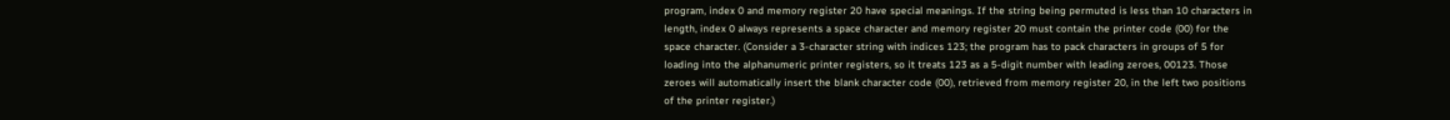program, index 0 and memory register 20 have special meanings. If the string being permuted is less than 10 characters in length, index 0 always represents a space character and memory register 20 must contain the printer code (00) for the space character. (Consider a 3-character string with indices 123; the program has to pack characters in groups of 5 for loading into the alphanumeric printer registers, so it treats 123 as a 5-digit number with leading zeroes, 00123. Those zeroes will automatically insert the blank character code (00), retrieved from memory register 20, in the left two positions of the printer register.)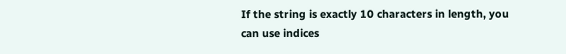If the string is exactly 10 characters in length, you can use indices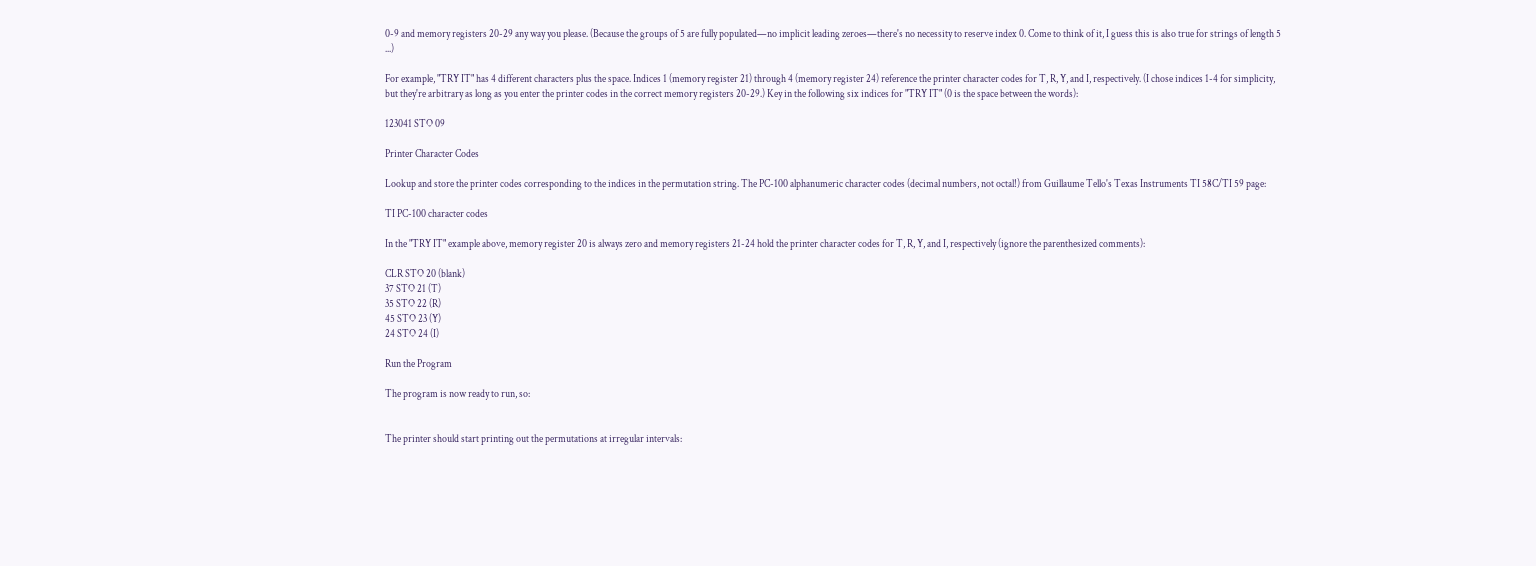0-9 and memory registers 20-29 any way you please. (Because the groups of 5 are fully populated—no implicit leading zeroes—there's no necessity to reserve index 0. Come to think of it, I guess this is also true for strings of length 5 ...)

For example, "TRY IT" has 4 different characters plus the space. Indices 1 (memory register 21) through 4 (memory register 24) reference the printer character codes for T, R, Y, and I, respectively. (I chose indices 1-4 for simplicity, but they're arbitrary as long as you enter the printer codes in the correct memory registers 20-29.) Key in the following six indices for "TRY IT" (0 is the space between the words):

123041 STO 09

Printer Character Codes

Lookup and store the printer codes corresponding to the indices in the permutation string. The PC-100 alphanumeric character codes (decimal numbers, not octal!) from Guillaume Tello's Texas Instruments TI 58C/TI 59 page:

TI PC-100 character codes

In the "TRY IT" example above, memory register 20 is always zero and memory registers 21-24 hold the printer character codes for T, R, Y, and I, respectively (ignore the parenthesized comments):

CLR STO 20 (blank)
37 STO 21 (T)
35 STO 22 (R)
45 STO 23 (Y)
24 STO 24 (I)

Run the Program

The program is now ready to run, so:


The printer should start printing out the permutations at irregular intervals: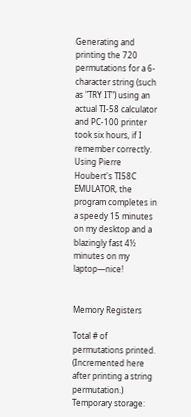Generating and printing the 720 permutations for a 6-character string (such as "TRY IT") using an actual TI-58 calculator and PC-100 printer took six hours, if I remember correctly. Using Pierre Houbert's TI58C EMULATOR, the program completes in a speedy 15 minutes on my desktop and a blazingly fast 4½ minutes on my laptop—nice!


Memory Registers

Total # of permutations printed. (Incremented here after printing a string permutation.)
Temporary storage: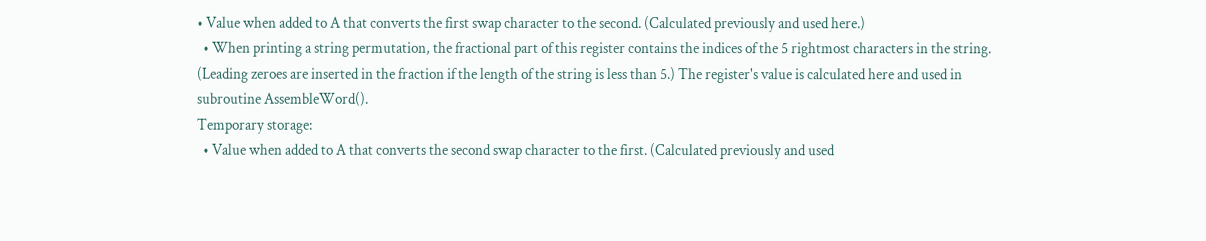• Value when added to A that converts the first swap character to the second. (Calculated previously and used here.)
  • When printing a string permutation, the fractional part of this register contains the indices of the 5 rightmost characters in the string. (Leading zeroes are inserted in the fraction if the length of the string is less than 5.) The register's value is calculated here and used in subroutine AssembleWord().
Temporary storage:
  • Value when added to A that converts the second swap character to the first. (Calculated previously and used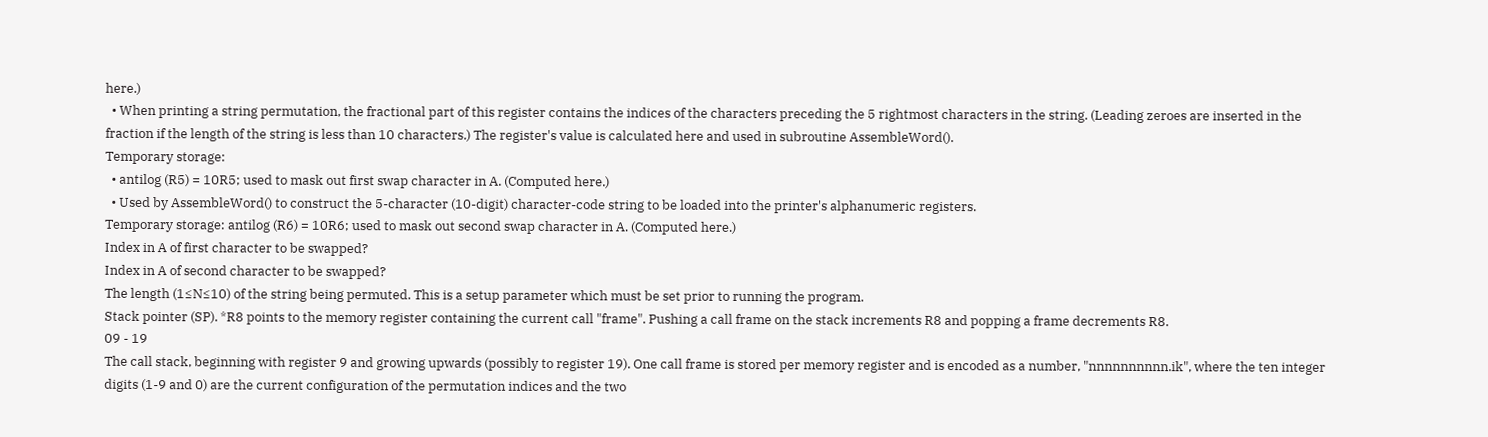here.)
  • When printing a string permutation, the fractional part of this register contains the indices of the characters preceding the 5 rightmost characters in the string. (Leading zeroes are inserted in the fraction if the length of the string is less than 10 characters.) The register's value is calculated here and used in subroutine AssembleWord().
Temporary storage:
  • antilog (R5) = 10R5; used to mask out first swap character in A. (Computed here.)
  • Used by AssembleWord() to construct the 5-character (10-digit) character-code string to be loaded into the printer's alphanumeric registers.
Temporary storage: antilog (R6) = 10R6; used to mask out second swap character in A. (Computed here.)
Index in A of first character to be swapped?
Index in A of second character to be swapped?
The length (1≤N≤10) of the string being permuted. This is a setup parameter which must be set prior to running the program.
Stack pointer (SP). *R8 points to the memory register containing the current call "frame". Pushing a call frame on the stack increments R8 and popping a frame decrements R8.
09 - 19
The call stack, beginning with register 9 and growing upwards (possibly to register 19). One call frame is stored per memory register and is encoded as a number, "nnnnnnnnnn.ik", where the ten integer digits (1-9 and 0) are the current configuration of the permutation indices and the two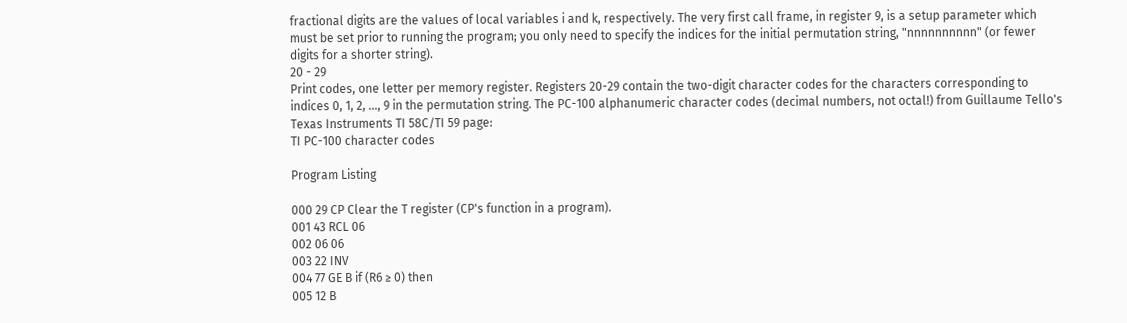fractional digits are the values of local variables i and k, respectively. The very first call frame, in register 9, is a setup parameter which must be set prior to running the program; you only need to specify the indices for the initial permutation string, "nnnnnnnnnn" (or fewer digits for a shorter string).
20 - 29
Print codes, one letter per memory register. Registers 20-29 contain the two-digit character codes for the characters corresponding to indices 0, 1, 2, ..., 9 in the permutation string. The PC-100 alphanumeric character codes (decimal numbers, not octal!) from Guillaume Tello's Texas Instruments TI 58C/TI 59 page:
TI PC-100 character codes

Program Listing

000 29 CP Clear the T register (CP's function in a program).
001 43 RCL 06
002 06 06
003 22 INV
004 77 GE B if (R6 ≥ 0) then
005 12 B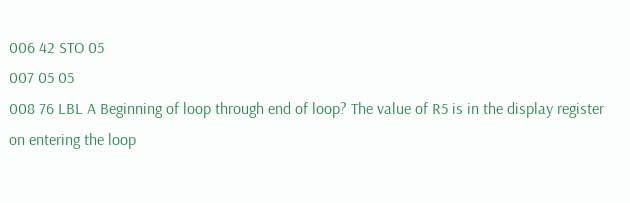006 42 STO 05
007 05 05
008 76 LBL A Beginning of loop through end of loop? The value of R5 is in the display register on entering the loop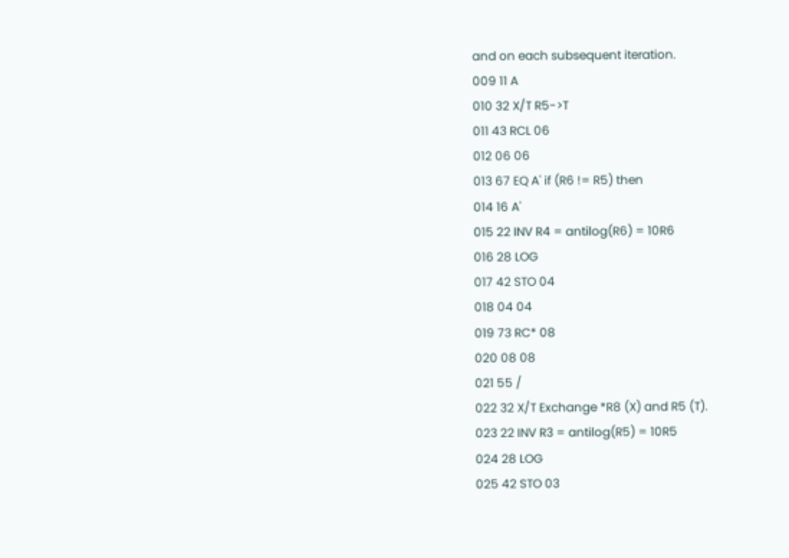and on each subsequent iteration.
009 11 A
010 32 X/T R5->T
011 43 RCL 06
012 06 06
013 67 EQ A' if (R6 != R5) then
014 16 A'
015 22 INV R4 = antilog(R6) = 10R6
016 28 LOG
017 42 STO 04
018 04 04
019 73 RC* 08
020 08 08
021 55 /
022 32 X/T Exchange *R8 (X) and R5 (T).
023 22 INV R3 = antilog(R5) = 10R5
024 28 LOG
025 42 STO 03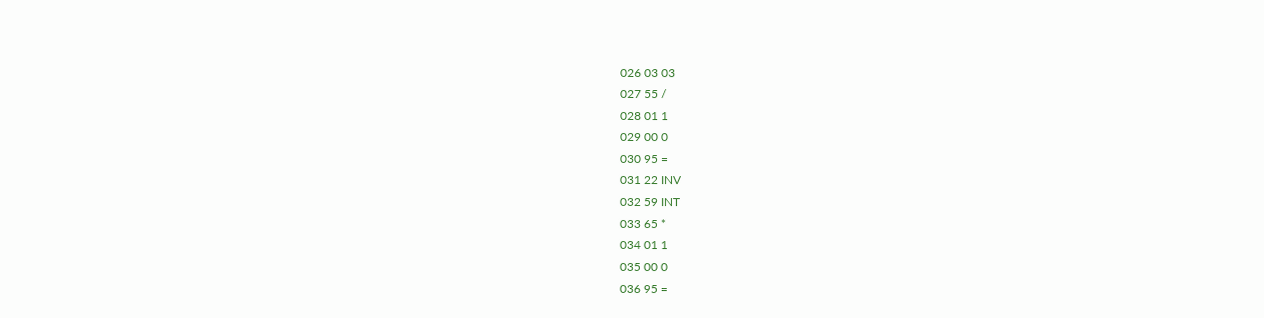026 03 03
027 55 /
028 01 1
029 00 0
030 95 =
031 22 INV
032 59 INT
033 65 *
034 01 1
035 00 0
036 95 =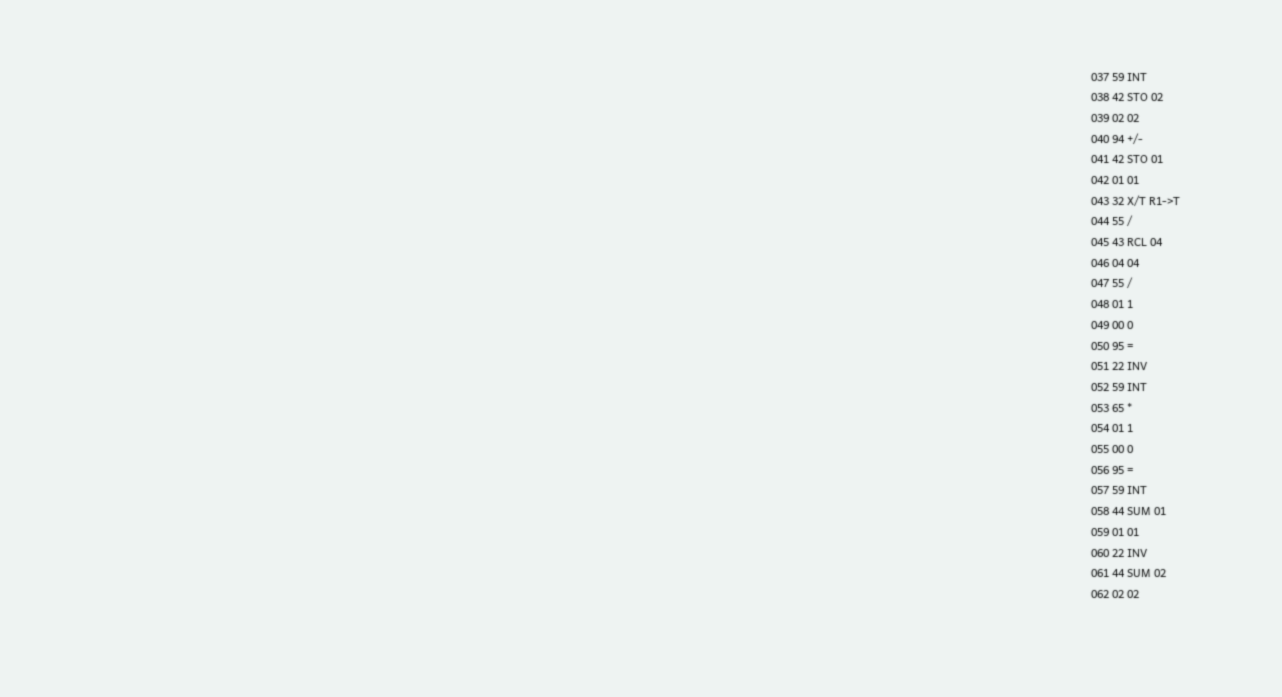037 59 INT
038 42 STO 02
039 02 02
040 94 +/-
041 42 STO 01
042 01 01
043 32 X/T R1->T
044 55 /
045 43 RCL 04
046 04 04
047 55 /
048 01 1
049 00 0
050 95 =
051 22 INV
052 59 INT
053 65 *
054 01 1
055 00 0
056 95 =
057 59 INT
058 44 SUM 01
059 01 01
060 22 INV
061 44 SUM 02
062 02 02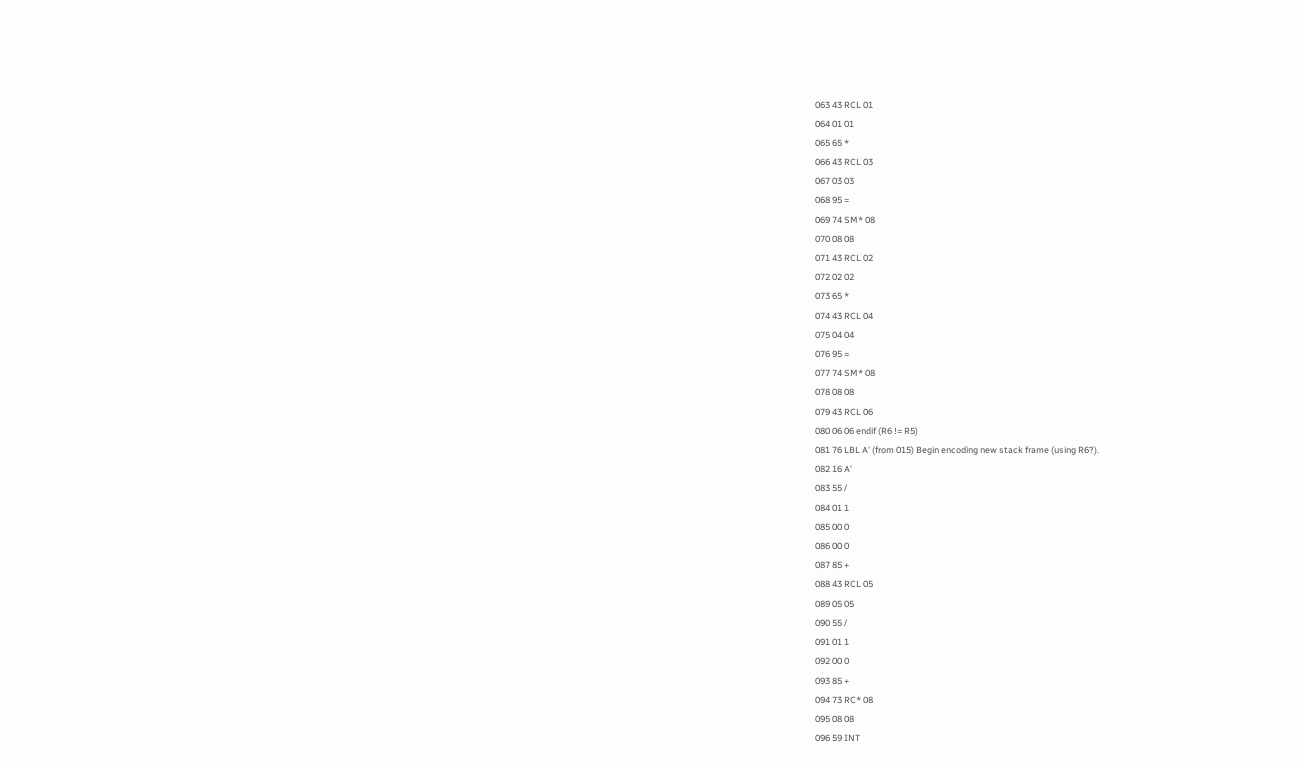063 43 RCL 01
064 01 01
065 65 *
066 43 RCL 03
067 03 03
068 95 =
069 74 SM* 08
070 08 08
071 43 RCL 02
072 02 02
073 65 *
074 43 RCL 04
075 04 04
076 95 =
077 74 SM* 08
078 08 08
079 43 RCL 06
080 06 06 endif (R6 != R5)
081 76 LBL A' (from 015) Begin encoding new stack frame (using R6?).
082 16 A'
083 55 /
084 01 1
085 00 0
086 00 0
087 85 +
088 43 RCL 05
089 05 05
090 55 /
091 01 1
092 00 0
093 85 +
094 73 RC* 08
095 08 08
096 59 INT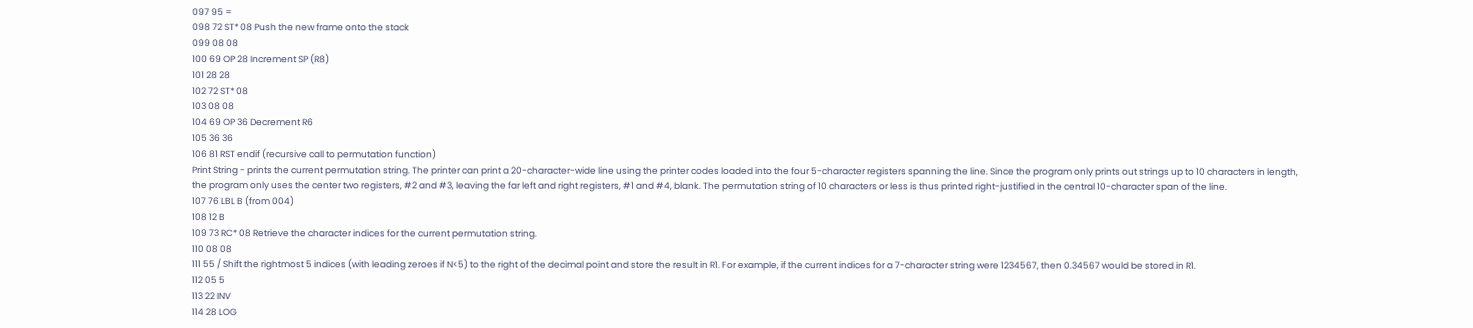097 95 =
098 72 ST* 08 Push the new frame onto the stack
099 08 08
100 69 OP 28 Increment SP (R8)
101 28 28
102 72 ST* 08
103 08 08
104 69 OP 36 Decrement R6
105 36 36
106 81 RST endif (recursive call to permutation function)
Print String - prints the current permutation string. The printer can print a 20-character-wide line using the printer codes loaded into the four 5-character registers spanning the line. Since the program only prints out strings up to 10 characters in length, the program only uses the center two registers, #2 and #3, leaving the far left and right registers, #1 and #4, blank. The permutation string of 10 characters or less is thus printed right-justified in the central 10-character span of the line.
107 76 LBL B (from 004)
108 12 B
109 73 RC* 08 Retrieve the character indices for the current permutation string.
110 08 08
111 55 / Shift the rightmost 5 indices (with leading zeroes if N<5) to the right of the decimal point and store the result in R1. For example, if the current indices for a 7-character string were 1234567, then 0.34567 would be stored in R1.
112 05 5
113 22 INV
114 28 LOG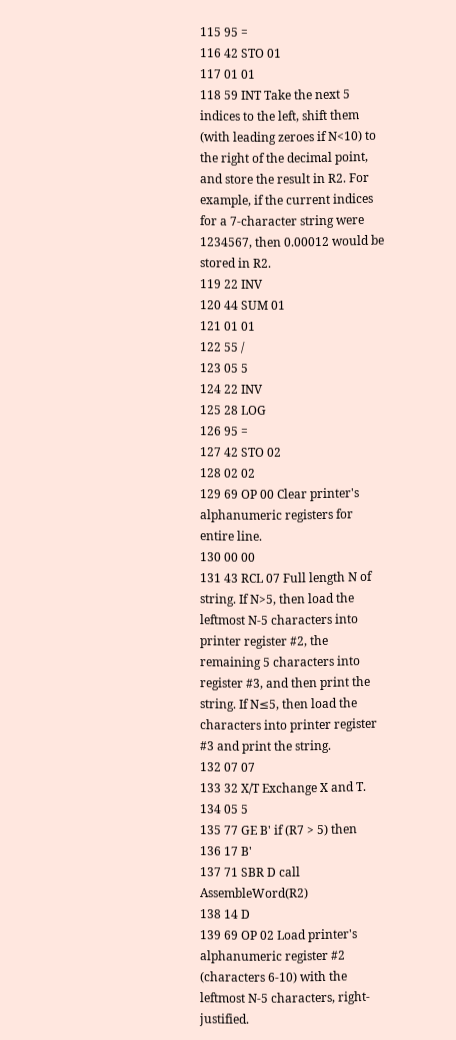115 95 =
116 42 STO 01
117 01 01
118 59 INT Take the next 5 indices to the left, shift them (with leading zeroes if N<10) to the right of the decimal point, and store the result in R2. For example, if the current indices for a 7-character string were 1234567, then 0.00012 would be stored in R2.
119 22 INV
120 44 SUM 01
121 01 01
122 55 /
123 05 5
124 22 INV
125 28 LOG
126 95 =
127 42 STO 02
128 02 02
129 69 OP 00 Clear printer's alphanumeric registers for entire line.
130 00 00
131 43 RCL 07 Full length N of string. If N>5, then load the leftmost N-5 characters into printer register #2, the remaining 5 characters into register #3, and then print the string. If N≤5, then load the characters into printer register #3 and print the string.
132 07 07
133 32 X/T Exchange X and T.
134 05 5
135 77 GE B' if (R7 > 5) then
136 17 B'
137 71 SBR D call AssembleWord(R2)
138 14 D
139 69 OP 02 Load printer's alphanumeric register #2 (characters 6-10) with the leftmost N-5 characters, right-justified.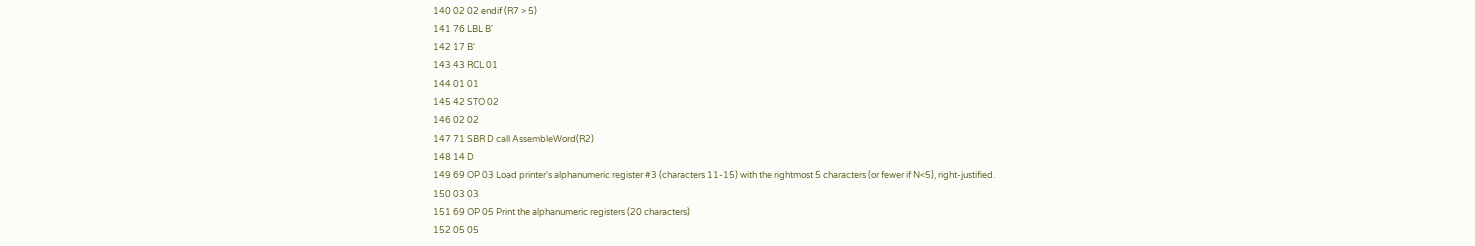140 02 02 endif (R7 > 5)
141 76 LBL B'
142 17 B'
143 43 RCL 01
144 01 01
145 42 STO 02
146 02 02
147 71 SBR D call AssembleWord(R2)
148 14 D
149 69 OP 03 Load printer's alphanumeric register #3 (characters 11-15) with the rightmost 5 characters (or fewer if N<5), right-justified.
150 03 03
151 69 OP 05 Print the alphanumeric registers (20 characters)
152 05 05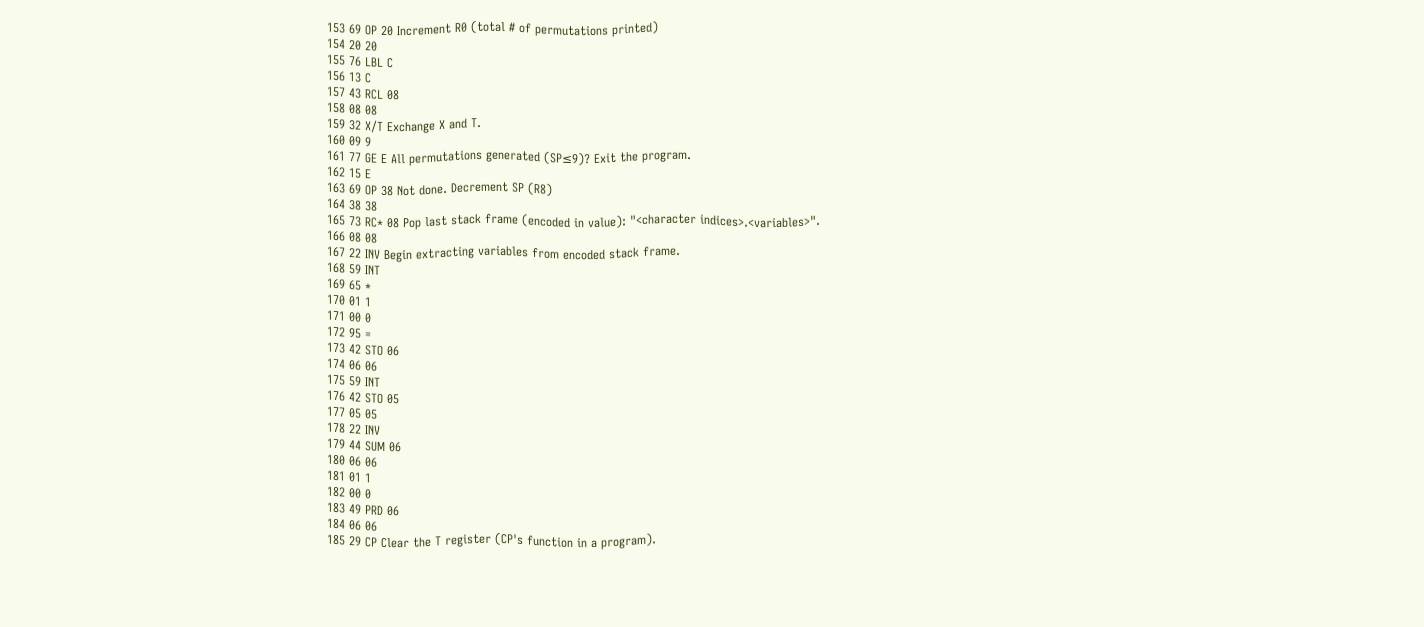153 69 OP 20 Increment R0 (total # of permutations printed)
154 20 20
155 76 LBL C
156 13 C
157 43 RCL 08
158 08 08
159 32 X/T Exchange X and T.
160 09 9
161 77 GE E All permutations generated (SP≤9)? Exit the program.
162 15 E
163 69 OP 38 Not done. Decrement SP (R8)
164 38 38
165 73 RC* 08 Pop last stack frame (encoded in value): "<character indices>.<variables>".
166 08 08
167 22 INV Begin extracting variables from encoded stack frame.
168 59 INT
169 65 *
170 01 1
171 00 0
172 95 =
173 42 STO 06
174 06 06
175 59 INT
176 42 STO 05
177 05 05
178 22 INV
179 44 SUM 06
180 06 06
181 01 1
182 00 0
183 49 PRD 06
184 06 06
185 29 CP Clear the T register (CP's function in a program).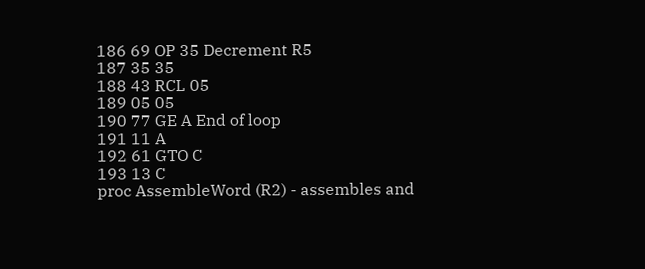186 69 OP 35 Decrement R5
187 35 35
188 43 RCL 05
189 05 05
190 77 GE A End of loop
191 11 A
192 61 GTO C
193 13 C
proc AssembleWord (R2) - assembles and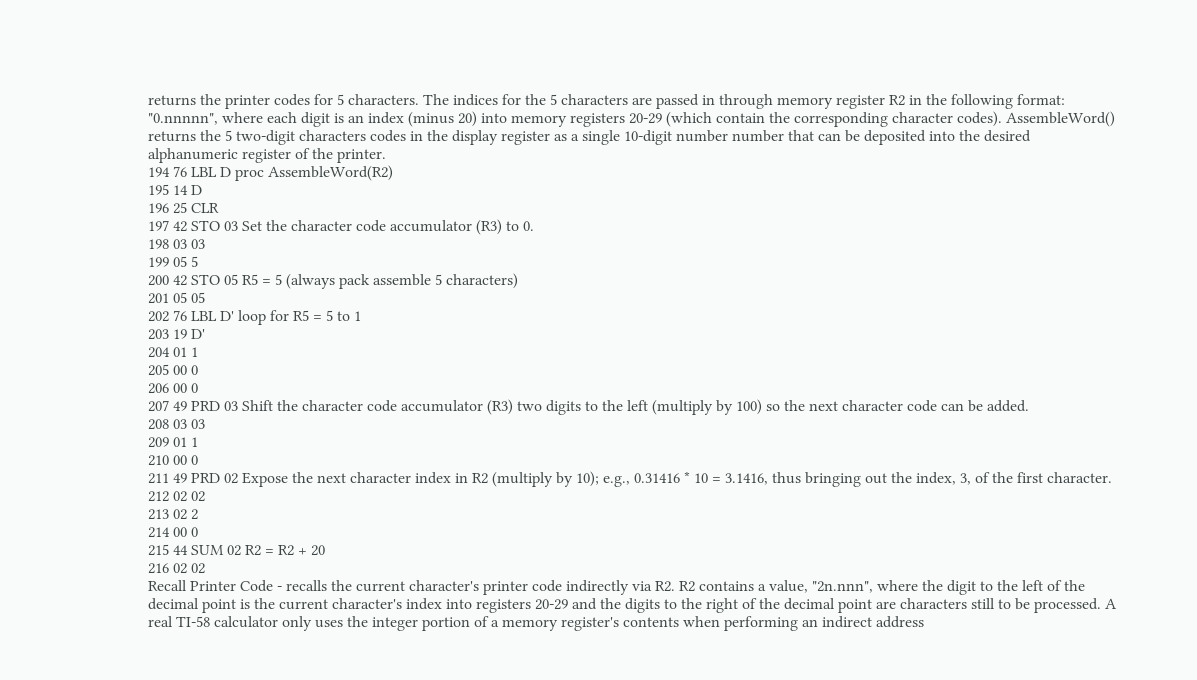returns the printer codes for 5 characters. The indices for the 5 characters are passed in through memory register R2 in the following format: "0.nnnnn", where each digit is an index (minus 20) into memory registers 20-29 (which contain the corresponding character codes). AssembleWord() returns the 5 two-digit characters codes in the display register as a single 10-digit number number that can be deposited into the desired alphanumeric register of the printer.
194 76 LBL D proc AssembleWord(R2)
195 14 D
196 25 CLR
197 42 STO 03 Set the character code accumulator (R3) to 0.
198 03 03
199 05 5
200 42 STO 05 R5 = 5 (always pack assemble 5 characters)
201 05 05
202 76 LBL D' loop for R5 = 5 to 1
203 19 D'
204 01 1
205 00 0
206 00 0
207 49 PRD 03 Shift the character code accumulator (R3) two digits to the left (multiply by 100) so the next character code can be added.
208 03 03
209 01 1
210 00 0
211 49 PRD 02 Expose the next character index in R2 (multiply by 10); e.g., 0.31416 * 10 = 3.1416, thus bringing out the index, 3, of the first character.
212 02 02
213 02 2
214 00 0
215 44 SUM 02 R2 = R2 + 20
216 02 02
Recall Printer Code - recalls the current character's printer code indirectly via R2. R2 contains a value, "2n.nnn", where the digit to the left of the decimal point is the current character's index into registers 20-29 and the digits to the right of the decimal point are characters still to be processed. A real TI-58 calculator only uses the integer portion of a memory register's contents when performing an indirect address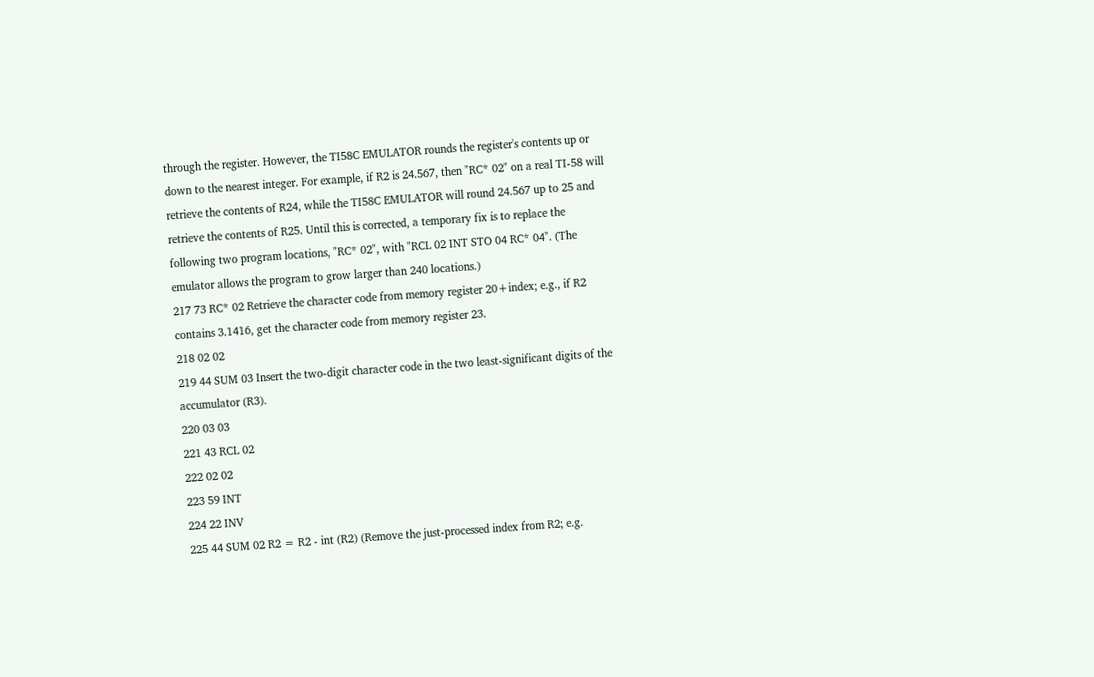through the register. However, the TI58C EMULATOR rounds the register's contents up or down to the nearest integer. For example, if R2 is 24.567, then "RC* 02" on a real TI-58 will retrieve the contents of R24, while the TI58C EMULATOR will round 24.567 up to 25 and retrieve the contents of R25. Until this is corrected, a temporary fix is to replace the following two program locations, "RC* 02", with "RCL 02 INT STO 04 RC* 04". (The emulator allows the program to grow larger than 240 locations.)
217 73 RC* 02 Retrieve the character code from memory register 20+index; e.g., if R2 contains 3.1416, get the character code from memory register 23.
218 02 02
219 44 SUM 03 Insert the two-digit character code in the two least-significant digits of the accumulator (R3).
220 03 03
221 43 RCL 02
222 02 02
223 59 INT
224 22 INV
225 44 SUM 02 R2 = R2 - int (R2) (Remove the just-processed index from R2; e.g.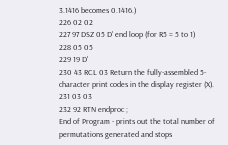3.1416 becomes 0.1416.)
226 02 02
227 97 DSZ 05 D' end loop (for R5 = 5 to 1)
228 05 05
229 19 D'
230 43 RCL 03 Return the fully-assembled 5-character print codes in the display register (X).
231 03 03
232 92 RTN endproc ;
End of Program - prints out the total number of permutations generated and stops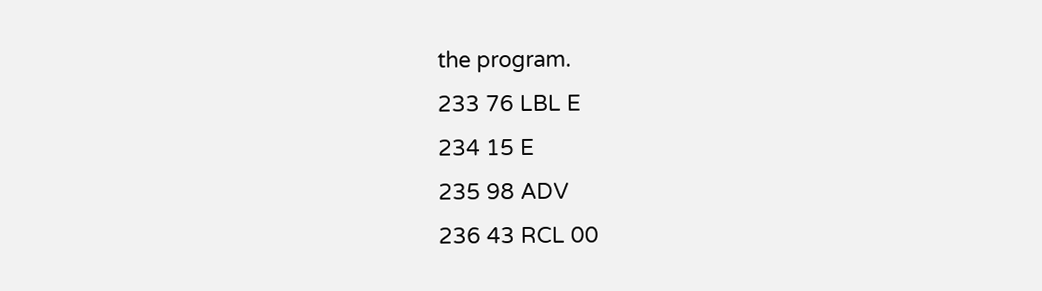the program.
233 76 LBL E
234 15 E
235 98 ADV
236 43 RCL 00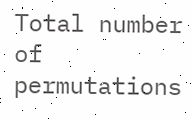Total number of permutations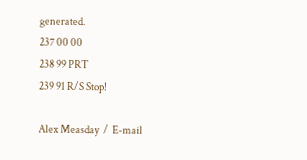generated.
237 00 00
238 99 PRT
239 91 R/S Stop!

Alex Measday  /  E-mail